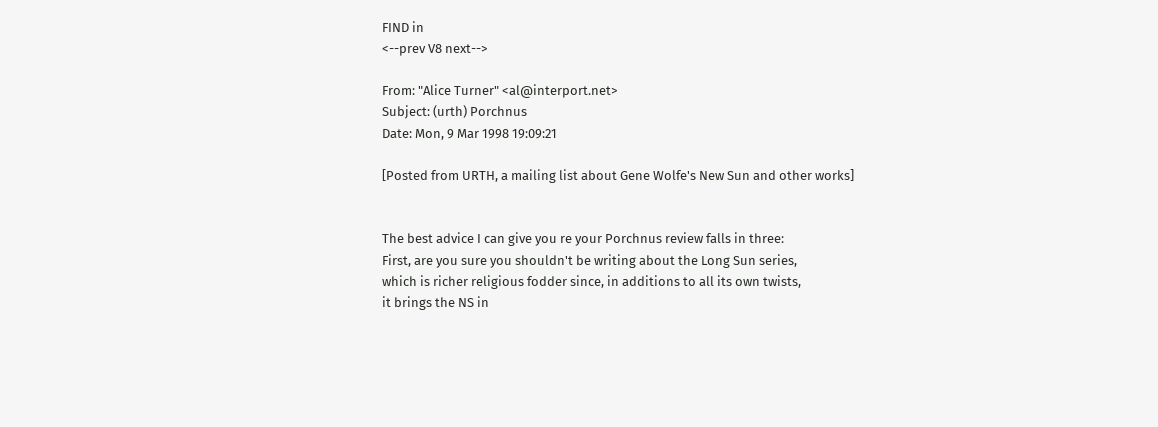FIND in
<--prev V8 next-->

From: "Alice Turner" <al@interport.net>
Subject: (urth) Porchnus
Date: Mon, 9 Mar 1998 19:09:21

[Posted from URTH, a mailing list about Gene Wolfe's New Sun and other works]


The best advice I can give you re your Porchnus review falls in three:
First, are you sure you shouldn't be writing about the Long Sun series,
which is richer religious fodder since, in additions to all its own twists,
it brings the NS in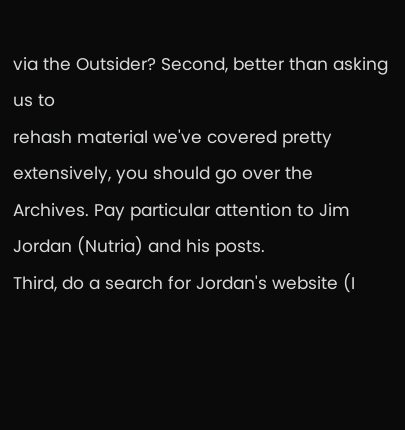via the Outsider? Second, better than asking us to
rehash material we've covered pretty extensively, you should go over the
Archives. Pay particular attention to Jim Jordan (Nutria) and his posts.
Third, do a search for Jordan's website (I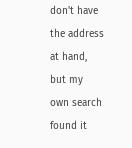don't have the address at hand,
but my own search found it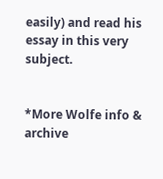easily) and read his essay in this very subject.


*More Wolfe info & archive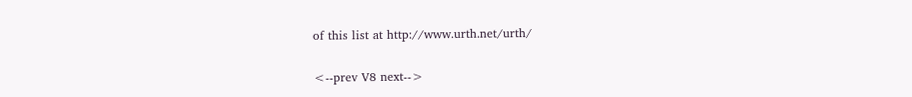of this list at http://www.urth.net/urth/

<--prev V8 next-->